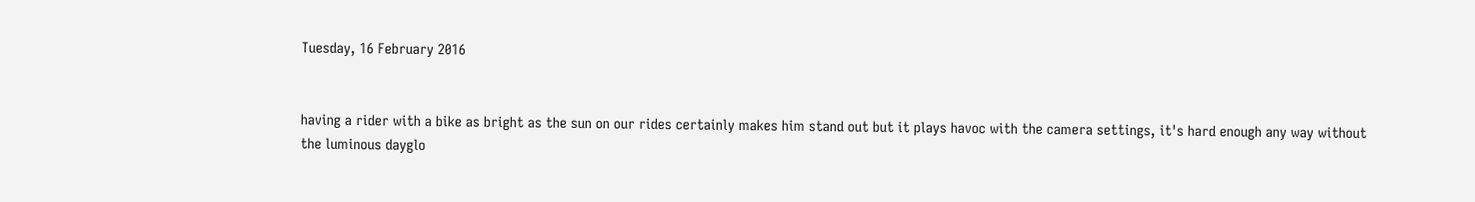Tuesday, 16 February 2016


having a rider with a bike as bright as the sun on our rides certainly makes him stand out but it plays havoc with the camera settings, it's hard enough any way without the luminous dayglo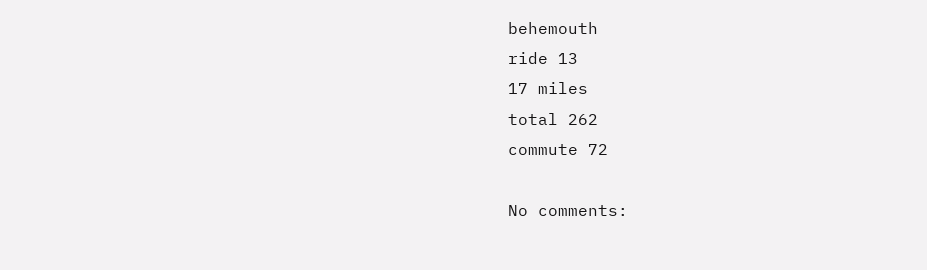behemouth
ride 13
17 miles
total 262
commute 72

No comments: